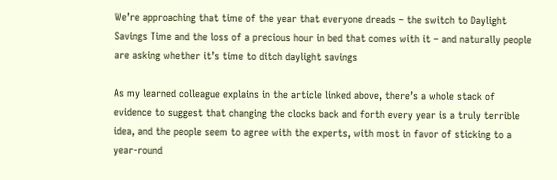We’re approaching that time of the year that everyone dreads – the switch to Daylight Savings Time and the loss of a precious hour in bed that comes with it – and naturally people are asking whether it’s time to ditch daylight savings

As my learned colleague explains in the article linked above, there’s a whole stack of evidence to suggest that changing the clocks back and forth every year is a truly terrible idea, and the people seem to agree with the experts, with most in favor of sticking to a year-round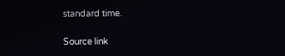standard time.

Source link